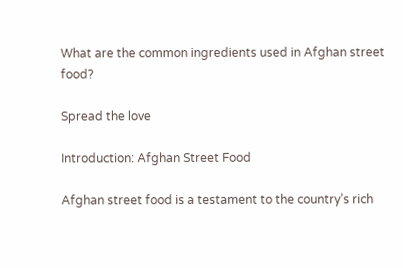What are the common ingredients used in Afghan street food?

Spread the love

Introduction: Afghan Street Food

Afghan street food is a testament to the country’s rich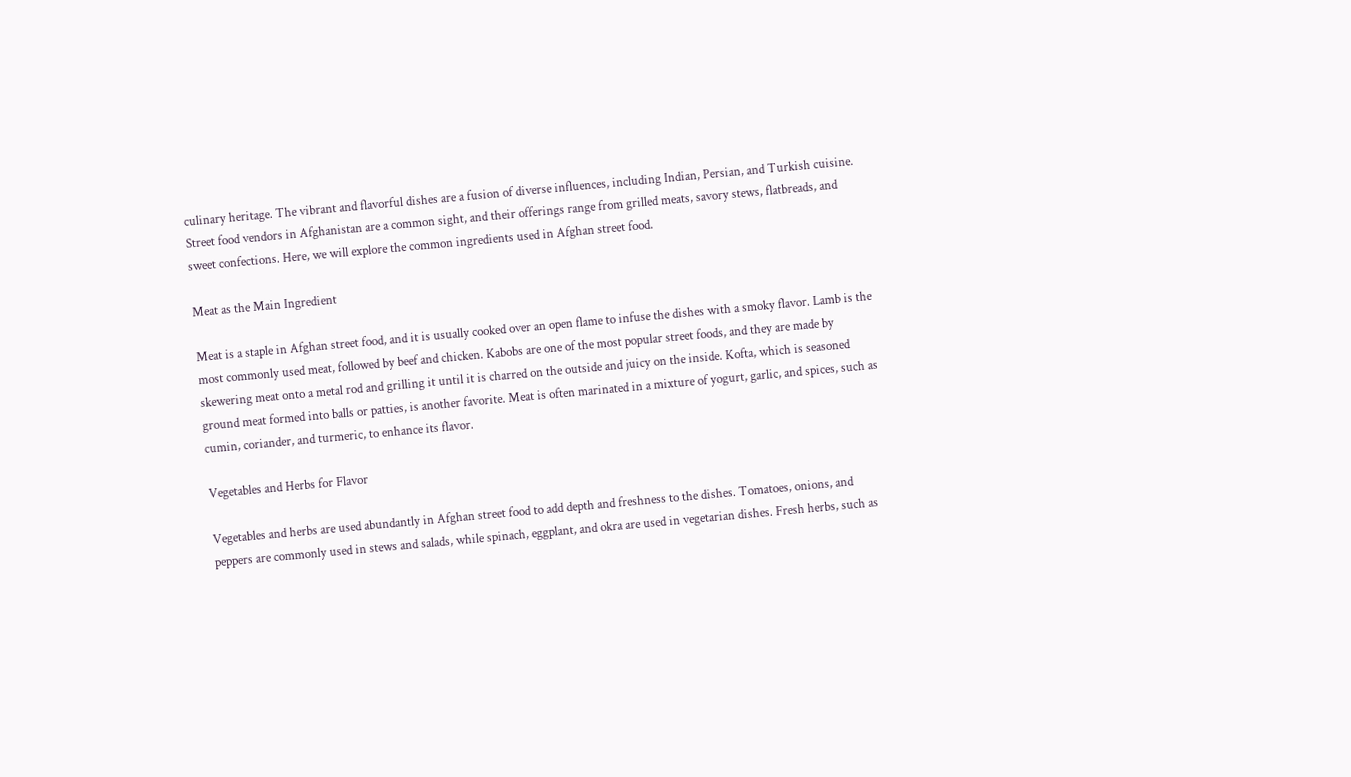culinary heritage. The vibrant and flavorful dishes are a fusion of diverse influences, including Indian, Persian, and Turkish cuisine. Street food vendors in Afghanistan are a common sight, and their offerings range from grilled meats, savory stews, flatbreads, and sweet confections. Here, we will explore the common ingredients used in Afghan street food.

Meat as the Main Ingredient

Meat is a staple in Afghan street food, and it is usually cooked over an open flame to infuse the dishes with a smoky flavor. Lamb is the most commonly used meat, followed by beef and chicken. Kabobs are one of the most popular street foods, and they are made by skewering meat onto a metal rod and grilling it until it is charred on the outside and juicy on the inside. Kofta, which is seasoned ground meat formed into balls or patties, is another favorite. Meat is often marinated in a mixture of yogurt, garlic, and spices, such as cumin, coriander, and turmeric, to enhance its flavor.

Vegetables and Herbs for Flavor

Vegetables and herbs are used abundantly in Afghan street food to add depth and freshness to the dishes. Tomatoes, onions, and peppers are commonly used in stews and salads, while spinach, eggplant, and okra are used in vegetarian dishes. Fresh herbs, such as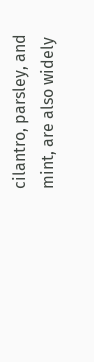cilantro, parsley, and mint, are also widely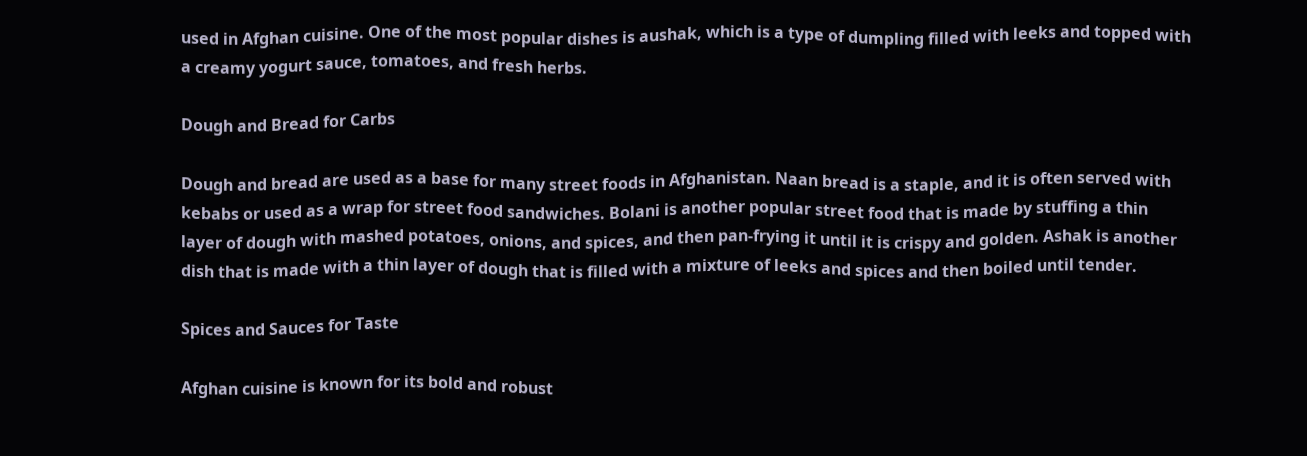used in Afghan cuisine. One of the most popular dishes is aushak, which is a type of dumpling filled with leeks and topped with a creamy yogurt sauce, tomatoes, and fresh herbs.

Dough and Bread for Carbs

Dough and bread are used as a base for many street foods in Afghanistan. Naan bread is a staple, and it is often served with kebabs or used as a wrap for street food sandwiches. Bolani is another popular street food that is made by stuffing a thin layer of dough with mashed potatoes, onions, and spices, and then pan-frying it until it is crispy and golden. Ashak is another dish that is made with a thin layer of dough that is filled with a mixture of leeks and spices and then boiled until tender.

Spices and Sauces for Taste

Afghan cuisine is known for its bold and robust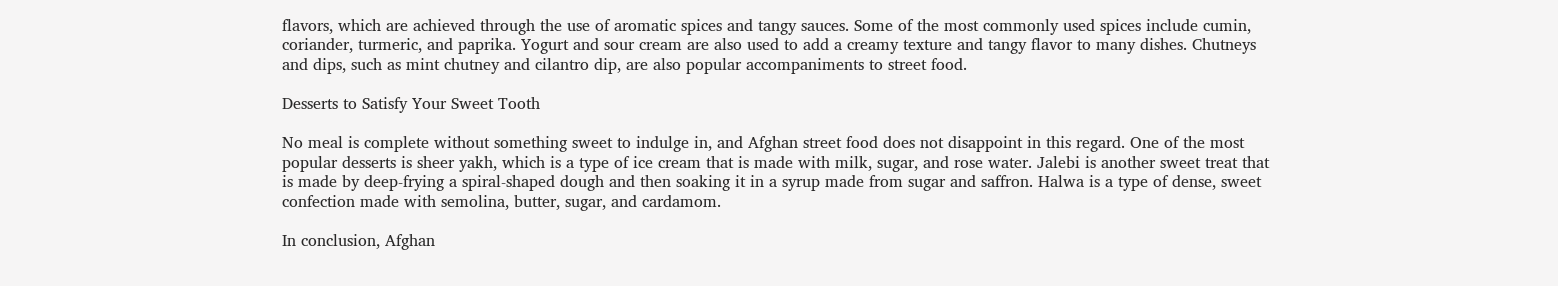flavors, which are achieved through the use of aromatic spices and tangy sauces. Some of the most commonly used spices include cumin, coriander, turmeric, and paprika. Yogurt and sour cream are also used to add a creamy texture and tangy flavor to many dishes. Chutneys and dips, such as mint chutney and cilantro dip, are also popular accompaniments to street food.

Desserts to Satisfy Your Sweet Tooth

No meal is complete without something sweet to indulge in, and Afghan street food does not disappoint in this regard. One of the most popular desserts is sheer yakh, which is a type of ice cream that is made with milk, sugar, and rose water. Jalebi is another sweet treat that is made by deep-frying a spiral-shaped dough and then soaking it in a syrup made from sugar and saffron. Halwa is a type of dense, sweet confection made with semolina, butter, sugar, and cardamom.

In conclusion, Afghan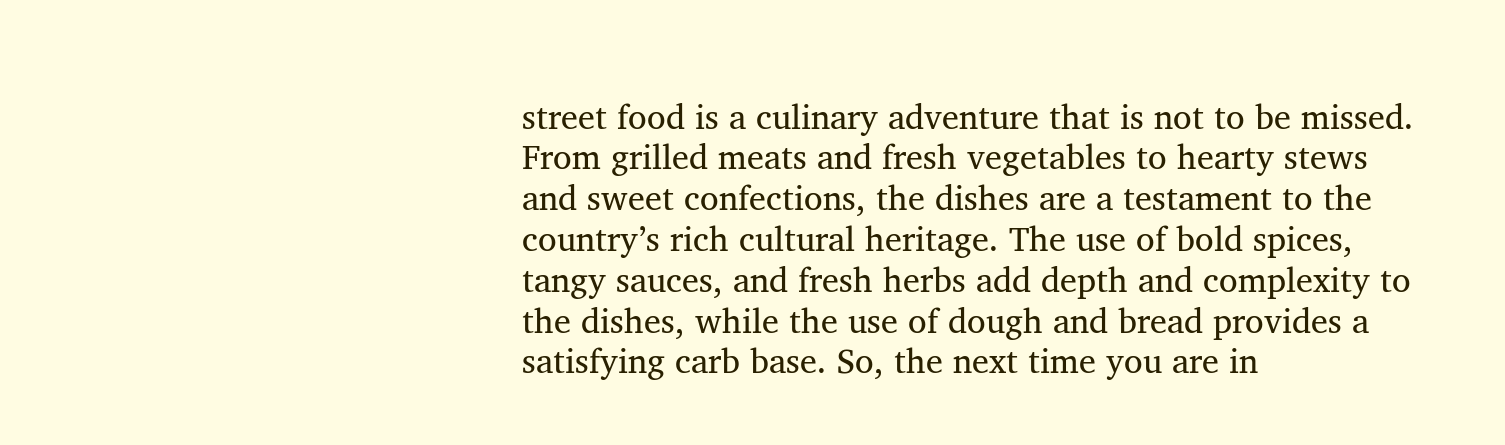street food is a culinary adventure that is not to be missed. From grilled meats and fresh vegetables to hearty stews and sweet confections, the dishes are a testament to the country’s rich cultural heritage. The use of bold spices, tangy sauces, and fresh herbs add depth and complexity to the dishes, while the use of dough and bread provides a satisfying carb base. So, the next time you are in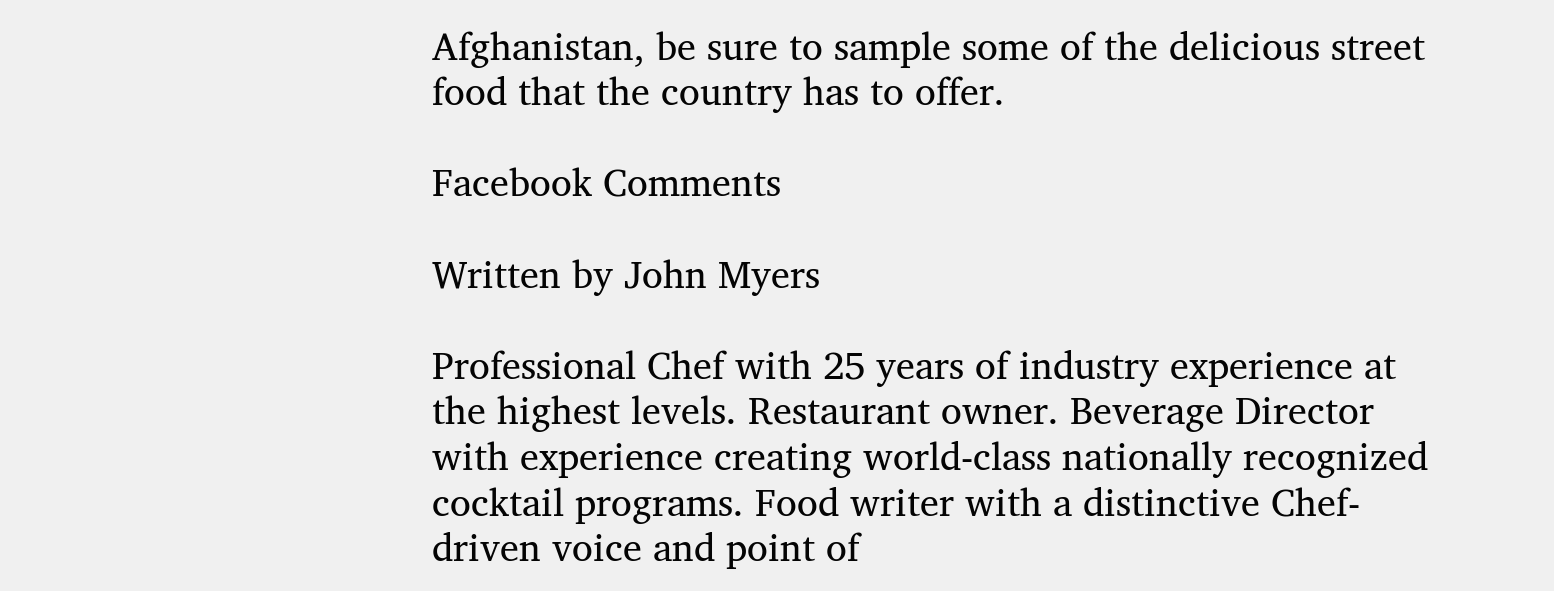Afghanistan, be sure to sample some of the delicious street food that the country has to offer.

Facebook Comments

Written by John Myers

Professional Chef with 25 years of industry experience at the highest levels. Restaurant owner. Beverage Director with experience creating world-class nationally recognized cocktail programs. Food writer with a distinctive Chef-driven voice and point of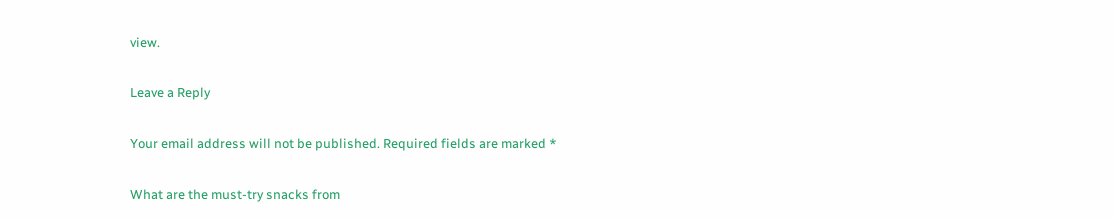view.

Leave a Reply

Your email address will not be published. Required fields are marked *

What are the must-try snacks from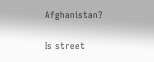Afghanistan?

Is street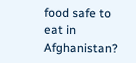food safe to eat in Afghanistan?